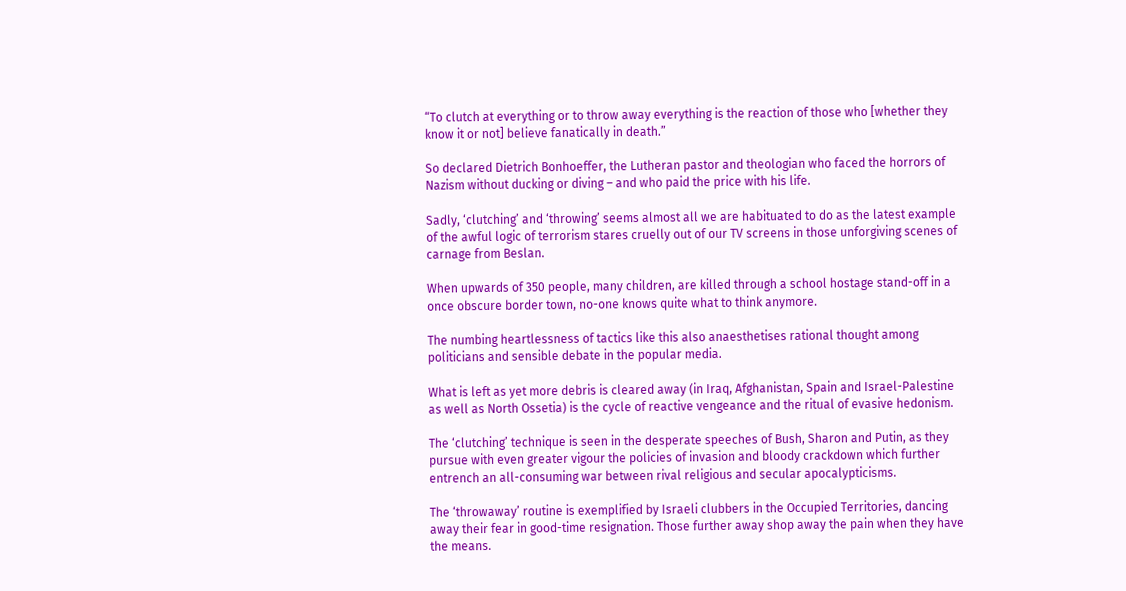“To clutch at everything or to throw away everything is the reaction of those who [whether they know it or not] believe fanatically in death.”

So declared Dietrich Bonhoeffer, the Lutheran pastor and theologian who faced the horrors of Nazism without ducking or diving – and who paid the price with his life.

Sadly, ‘clutching’ and ‘throwing’ seems almost all we are habituated to do as the latest example of the awful logic of terrorism stares cruelly out of our TV screens in those unforgiving scenes of carnage from Beslan.

When upwards of 350 people, many children, are killed through a school hostage stand-off in a once obscure border town, no-one knows quite what to think anymore.

The numbing heartlessness of tactics like this also anaesthetises rational thought among politicians and sensible debate in the popular media.

What is left as yet more debris is cleared away (in Iraq, Afghanistan, Spain and Israel-Palestine as well as North Ossetia) is the cycle of reactive vengeance and the ritual of evasive hedonism.

The ‘clutching’ technique is seen in the desperate speeches of Bush, Sharon and Putin, as they pursue with even greater vigour the policies of invasion and bloody crackdown which further entrench an all-consuming war between rival religious and secular apocalypticisms.

The ‘throwaway’ routine is exemplified by Israeli clubbers in the Occupied Territories, dancing away their fear in good-time resignation. Those further away shop away the pain when they have the means.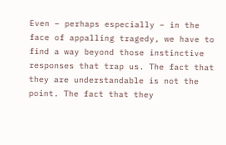Even – perhaps especially – in the face of appalling tragedy, we have to find a way beyond those instinctive responses that trap us. The fact that they are understandable is not the point. The fact that they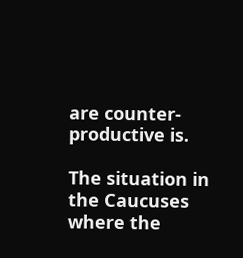are counter-productive is.

The situation in the Caucuses where the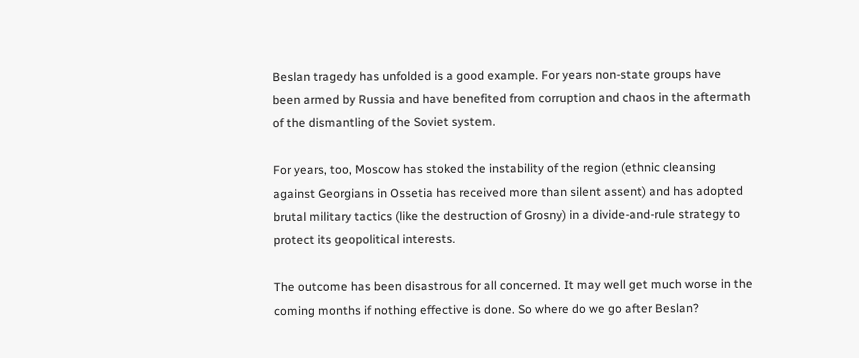Beslan tragedy has unfolded is a good example. For years non-state groups have been armed by Russia and have benefited from corruption and chaos in the aftermath of the dismantling of the Soviet system.

For years, too, Moscow has stoked the instability of the region (ethnic cleansing against Georgians in Ossetia has received more than silent assent) and has adopted brutal military tactics (like the destruction of Grosny) in a divide-and-rule strategy to protect its geopolitical interests.

The outcome has been disastrous for all concerned. It may well get much worse in the coming months if nothing effective is done. So where do we go after Beslan?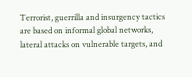Terrorist, guerrilla and insurgency tactics are based on informal global networks, lateral attacks on vulnerable targets, and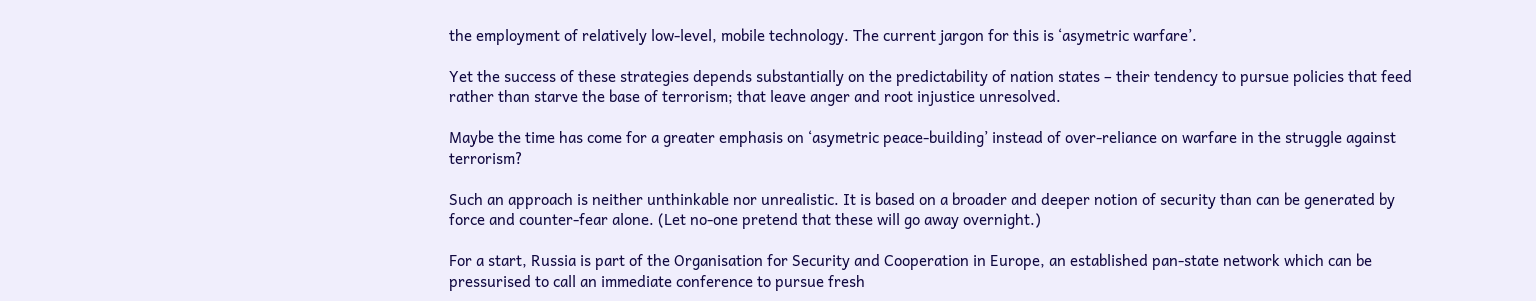the employment of relatively low-level, mobile technology. The current jargon for this is ‘asymetric warfare’.

Yet the success of these strategies depends substantially on the predictability of nation states – their tendency to pursue policies that feed rather than starve the base of terrorism; that leave anger and root injustice unresolved.

Maybe the time has come for a greater emphasis on ‘asymetric peace-building’ instead of over-reliance on warfare in the struggle against terrorism?

Such an approach is neither unthinkable nor unrealistic. It is based on a broader and deeper notion of security than can be generated by force and counter-fear alone. (Let no-one pretend that these will go away overnight.)

For a start, Russia is part of the Organisation for Security and Cooperation in Europe, an established pan-state network which can be pressurised to call an immediate conference to pursue fresh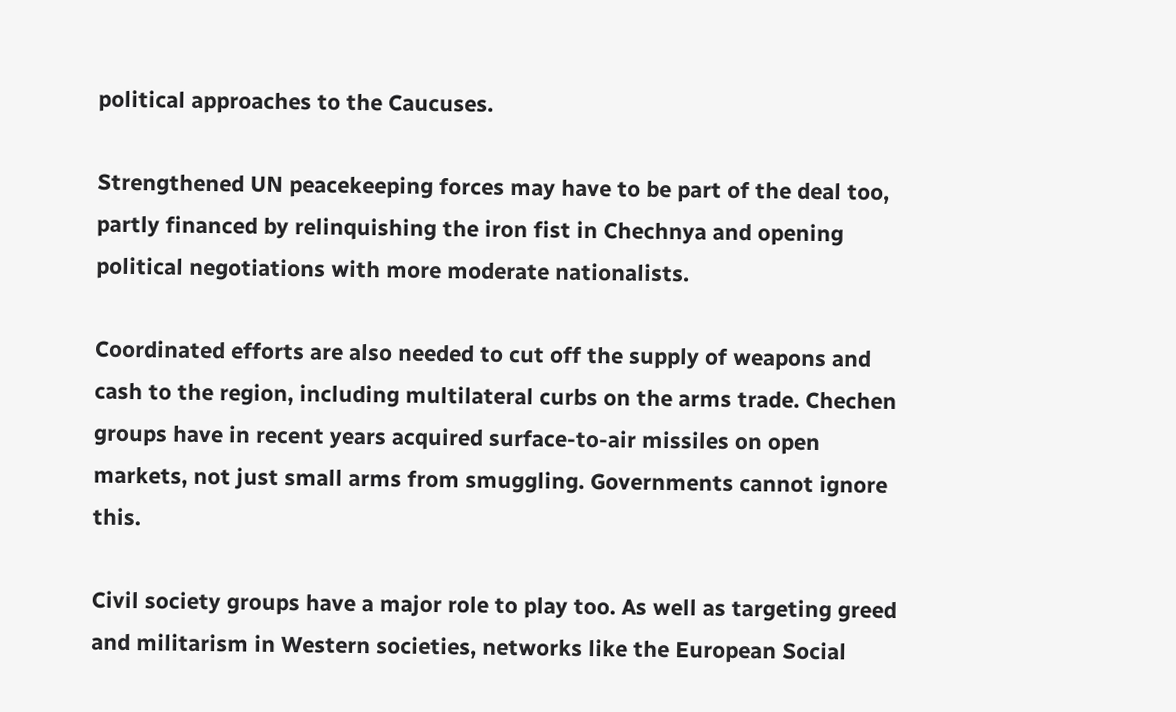political approaches to the Caucuses.

Strengthened UN peacekeeping forces may have to be part of the deal too, partly financed by relinquishing the iron fist in Chechnya and opening political negotiations with more moderate nationalists.

Coordinated efforts are also needed to cut off the supply of weapons and cash to the region, including multilateral curbs on the arms trade. Chechen groups have in recent years acquired surface-to-air missiles on open markets, not just small arms from smuggling. Governments cannot ignore this.

Civil society groups have a major role to play too. As well as targeting greed and militarism in Western societies, networks like the European Social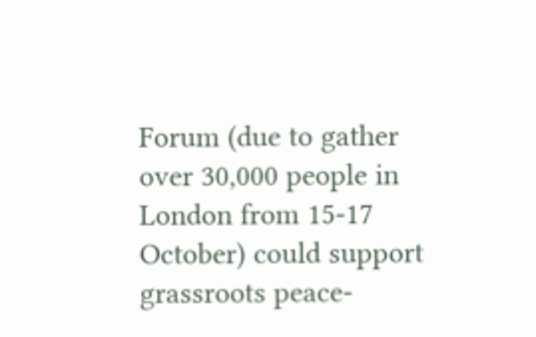Forum (due to gather over 30,000 people in London from 15-17 October) could support grassroots peace-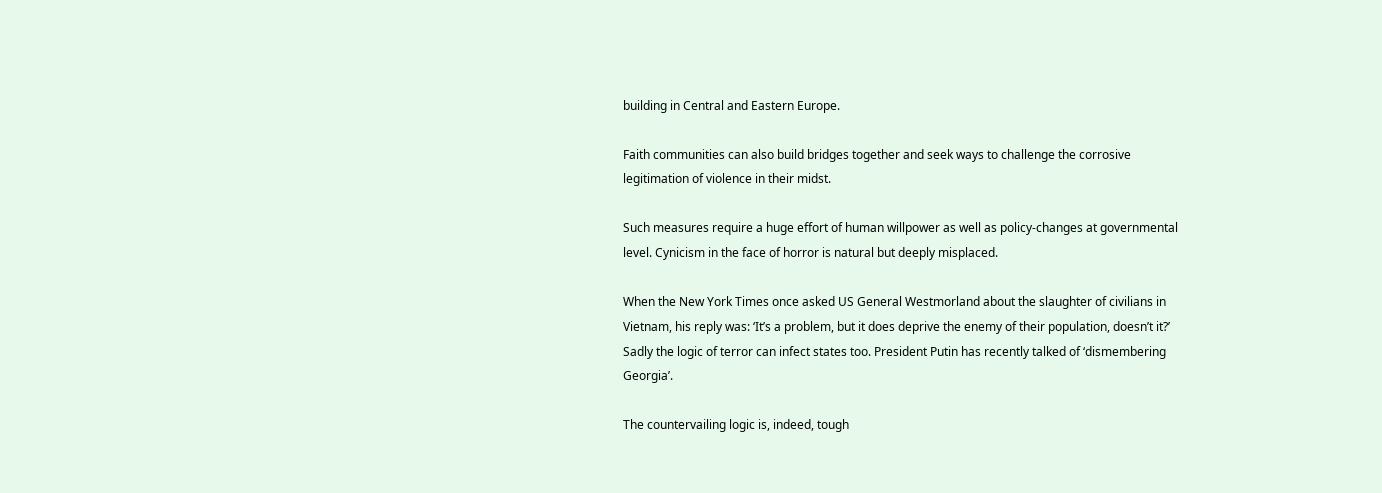building in Central and Eastern Europe.

Faith communities can also build bridges together and seek ways to challenge the corrosive legitimation of violence in their midst.

Such measures require a huge effort of human willpower as well as policy-changes at governmental level. Cynicism in the face of horror is natural but deeply misplaced.

When the New York Times once asked US General Westmorland about the slaughter of civilians in Vietnam, his reply was: ‘It’s a problem, but it does deprive the enemy of their population, doesn’t it?’ Sadly the logic of terror can infect states too. President Putin has recently talked of ‘dismembering Georgia’.

The countervailing logic is, indeed, tough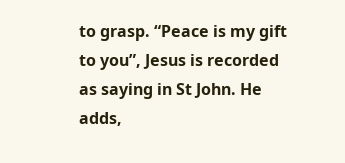to grasp. “Peace is my gift to you”, Jesus is recorded as saying in St John. He adds,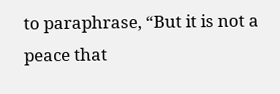to paraphrase, “But it is not a peace that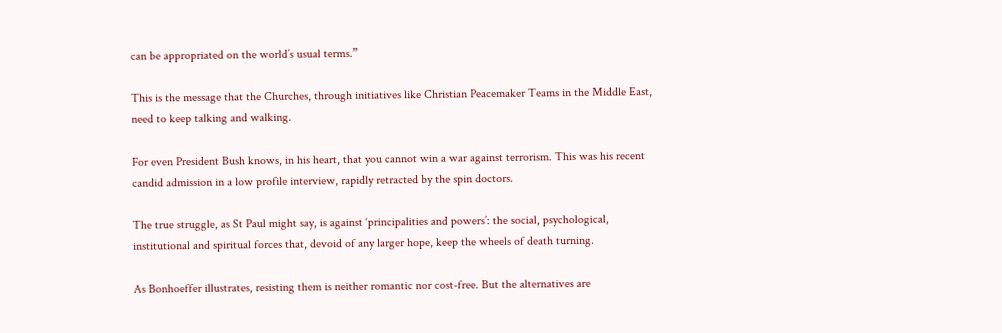can be appropriated on the world’s usual terms.”

This is the message that the Churches, through initiatives like Christian Peacemaker Teams in the Middle East, need to keep talking and walking.

For even President Bush knows, in his heart, that you cannot win a war against terrorism. This was his recent candid admission in a low profile interview, rapidly retracted by the spin doctors.

The true struggle, as St Paul might say, is against ‘principalities and powers’: the social, psychological, institutional and spiritual forces that, devoid of any larger hope, keep the wheels of death turning.

As Bonhoeffer illustrates, resisting them is neither romantic nor cost-free. But the alternatives are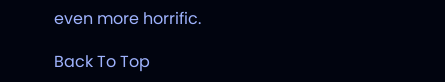even more horrific.

Back To Top